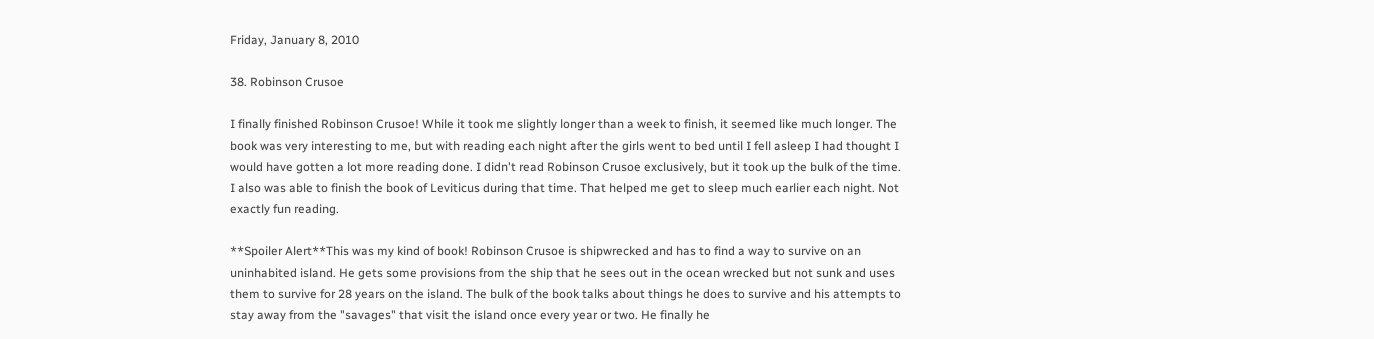Friday, January 8, 2010

38. Robinson Crusoe

I finally finished Robinson Crusoe! While it took me slightly longer than a week to finish, it seemed like much longer. The book was very interesting to me, but with reading each night after the girls went to bed until I fell asleep I had thought I would have gotten a lot more reading done. I didn't read Robinson Crusoe exclusively, but it took up the bulk of the time. I also was able to finish the book of Leviticus during that time. That helped me get to sleep much earlier each night. Not exactly fun reading.

**Spoiler Alert**This was my kind of book! Robinson Crusoe is shipwrecked and has to find a way to survive on an uninhabited island. He gets some provisions from the ship that he sees out in the ocean wrecked but not sunk and uses them to survive for 28 years on the island. The bulk of the book talks about things he does to survive and his attempts to stay away from the "savages" that visit the island once every year or two. He finally he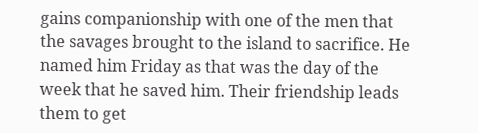gains companionship with one of the men that the savages brought to the island to sacrifice. He named him Friday as that was the day of the week that he saved him. Their friendship leads them to get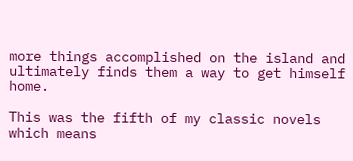more things accomplished on the island and ultimately finds them a way to get himself home.

This was the fifth of my classic novels which means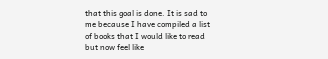that this goal is done. It is sad to me because I have compiled a list of books that I would like to read but now feel like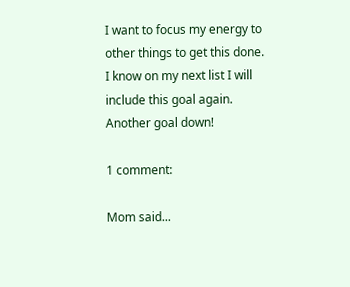I want to focus my energy to other things to get this done. I know on my next list I will include this goal again. Another goal down!

1 comment:

Mom said...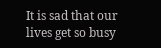It is sad that our lives get so busy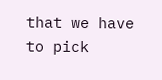that we have to pick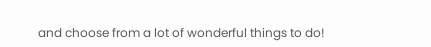and choose from a lot of wonderful things to do!